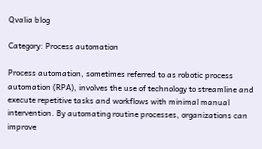Qvalia blog

Category: Process automation

Process automation, sometimes referred to as robotic process automation (RPA), involves the use of technology to streamline and execute repetitive tasks and workflows with minimal manual intervention. By automating routine processes, organizations can improve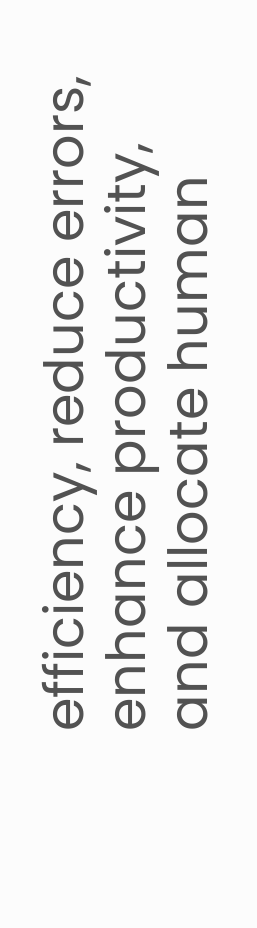efficiency, reduce errors, enhance productivity, and allocate human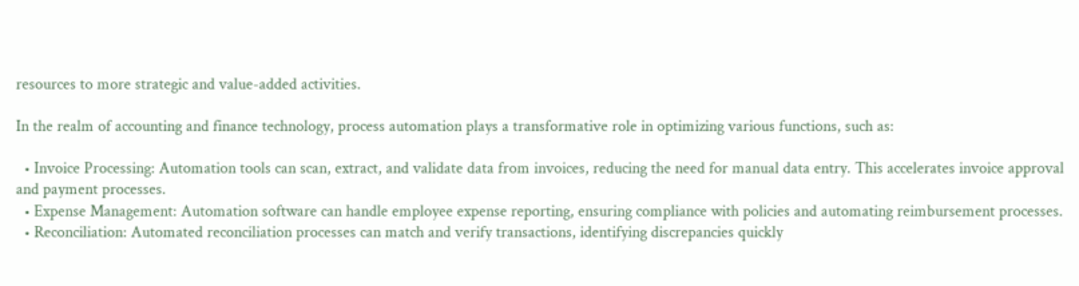resources to more strategic and value-added activities.

In the realm of accounting and finance technology, process automation plays a transformative role in optimizing various functions, such as:

  • Invoice Processing: Automation tools can scan, extract, and validate data from invoices, reducing the need for manual data entry. This accelerates invoice approval and payment processes.
  • Expense Management: Automation software can handle employee expense reporting, ensuring compliance with policies and automating reimbursement processes.
  • Reconciliation: Automated reconciliation processes can match and verify transactions, identifying discrepancies quickly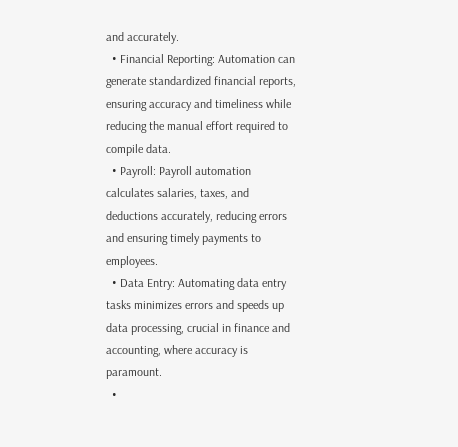and accurately.
  • Financial Reporting: Automation can generate standardized financial reports, ensuring accuracy and timeliness while reducing the manual effort required to compile data.
  • Payroll: Payroll automation calculates salaries, taxes, and deductions accurately, reducing errors and ensuring timely payments to employees.
  • Data Entry: Automating data entry tasks minimizes errors and speeds up data processing, crucial in finance and accounting, where accuracy is paramount.
  •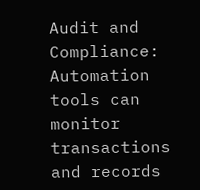Audit and Compliance: Automation tools can monitor transactions and records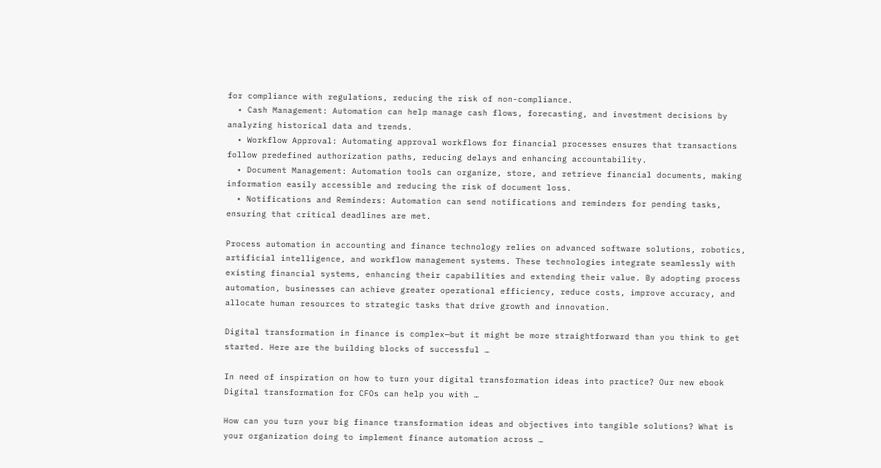for compliance with regulations, reducing the risk of non-compliance.
  • Cash Management: Automation can help manage cash flows, forecasting, and investment decisions by analyzing historical data and trends.
  • Workflow Approval: Automating approval workflows for financial processes ensures that transactions follow predefined authorization paths, reducing delays and enhancing accountability.
  • Document Management: Automation tools can organize, store, and retrieve financial documents, making information easily accessible and reducing the risk of document loss.
  • Notifications and Reminders: Automation can send notifications and reminders for pending tasks, ensuring that critical deadlines are met.

Process automation in accounting and finance technology relies on advanced software solutions, robotics, artificial intelligence, and workflow management systems. These technologies integrate seamlessly with existing financial systems, enhancing their capabilities and extending their value. By adopting process automation, businesses can achieve greater operational efficiency, reduce costs, improve accuracy, and allocate human resources to strategic tasks that drive growth and innovation.

Digital transformation in finance is complex—but it might be more straightforward than you think to get started. Here are the building blocks of successful …

In need of inspiration on how to turn your digital transformation ideas into practice? Our new ebook Digital transformation for CFOs can help you with …

How can you turn your big finance transformation ideas and objectives into tangible solutions? What is your organization doing to implement finance automation across …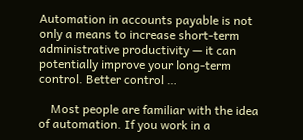Automation in accounts payable is not only a means to increase short-term administrative productivity — it can potentially improve your long-term control. Better control …

    Most people are familiar with the idea of automation. If you work in a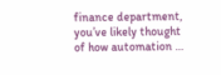finance department, you’ve likely thought of how automation …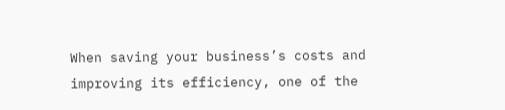When saving your business’s costs and improving its efficiency, one of the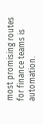most promising routes for finance teams is automation.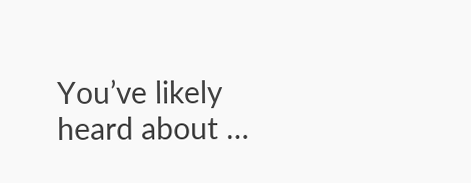You’ve likely heard about …